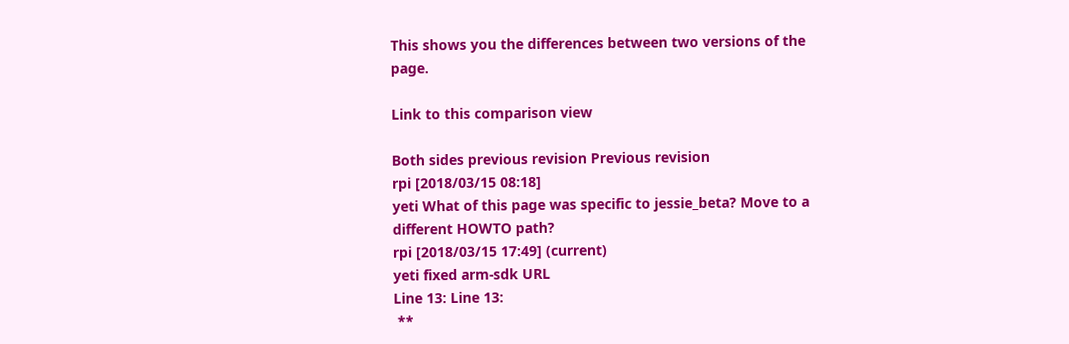This shows you the differences between two versions of the page.

Link to this comparison view

Both sides previous revision Previous revision
rpi [2018/03/15 08:18]
yeti What of this page was specific to jessie_beta? Move to a different HOWTO path?
rpi [2018/03/15 17:49] (current)
yeti fixed arm-sdk URL
Line 13: Line 13:
 **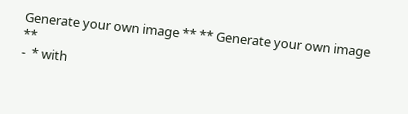Generate your own image ** ** Generate your own image **
-  * with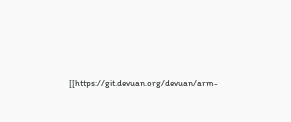[[https://git.devuan.org/devuan/arm-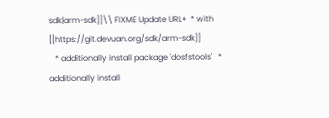sdk|arm-sdk]]\\ FIXME Update URL+  * with [[https://git.devuan.org/sdk/arm-sdk]]
   * additionally install package 'dosfstools'   * additionally install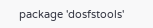package 'dosfstools'